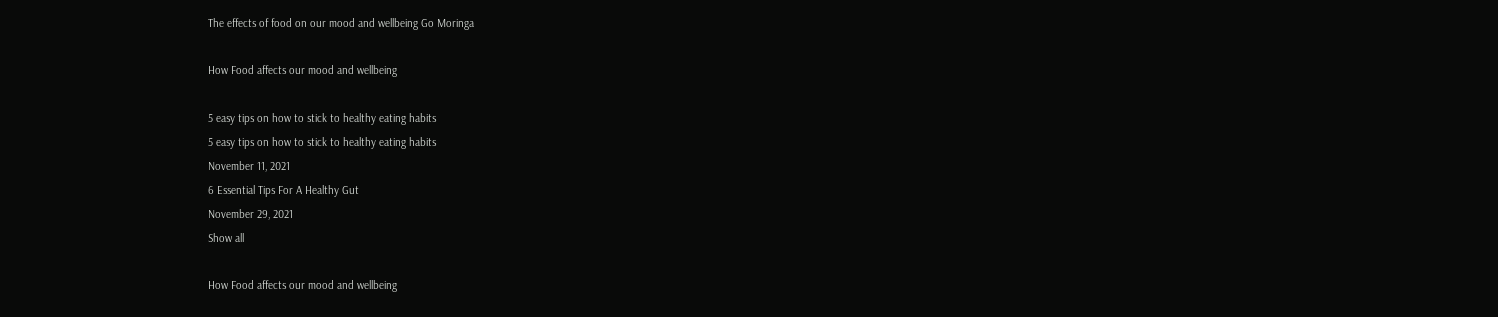The effects of food on our mood and wellbeing Go Moringa

How Food affects our mood and wellbeing

5 easy tips on how to stick to healthy eating habits
5 easy tips on how to stick to healthy eating habits
November 11, 2021
6 Essential Tips For A Healthy Gut
November 29, 2021
Show all

How Food affects our mood and wellbeing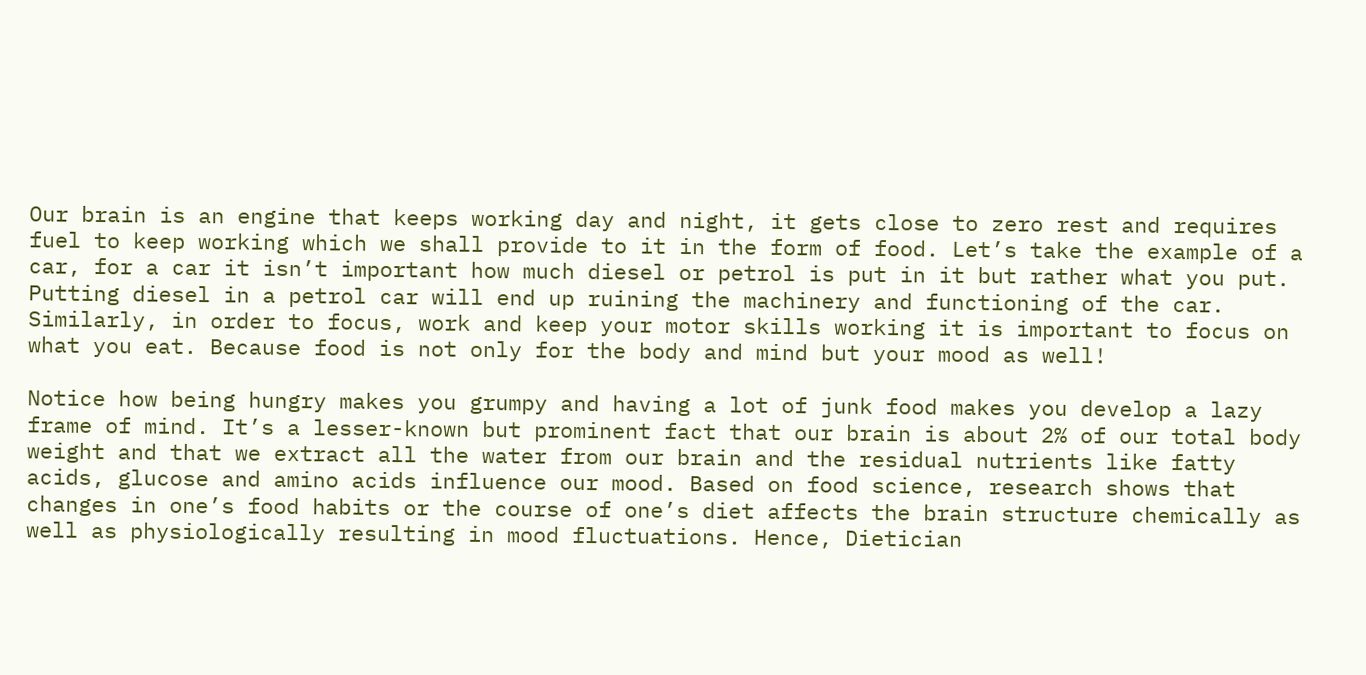Our brain is an engine that keeps working day and night, it gets close to zero rest and requires fuel to keep working which we shall provide to it in the form of food. Let’s take the example of a car, for a car it isn’t important how much diesel or petrol is put in it but rather what you put. Putting diesel in a petrol car will end up ruining the machinery and functioning of the car. Similarly, in order to focus, work and keep your motor skills working it is important to focus on what you eat. Because food is not only for the body and mind but your mood as well!

Notice how being hungry makes you grumpy and having a lot of junk food makes you develop a lazy frame of mind. It’s a lesser-known but prominent fact that our brain is about 2% of our total body weight and that we extract all the water from our brain and the residual nutrients like fatty acids, glucose and amino acids influence our mood. Based on food science, research shows that changes in one’s food habits or the course of one’s diet affects the brain structure chemically as well as physiologically resulting in mood fluctuations. Hence, Dietician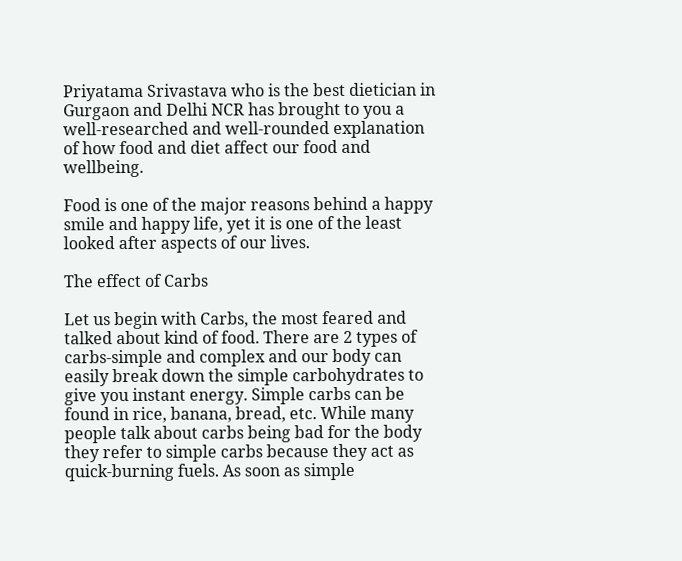Priyatama Srivastava who is the best dietician in Gurgaon and Delhi NCR has brought to you a well-researched and well-rounded explanation of how food and diet affect our food and wellbeing.

Food is one of the major reasons behind a happy smile and happy life, yet it is one of the least looked after aspects of our lives.

The effect of Carbs

Let us begin with Carbs, the most feared and talked about kind of food. There are 2 types of carbs-simple and complex and our body can easily break down the simple carbohydrates to give you instant energy. Simple carbs can be found in rice, banana, bread, etc. While many people talk about carbs being bad for the body they refer to simple carbs because they act as quick-burning fuels. As soon as simple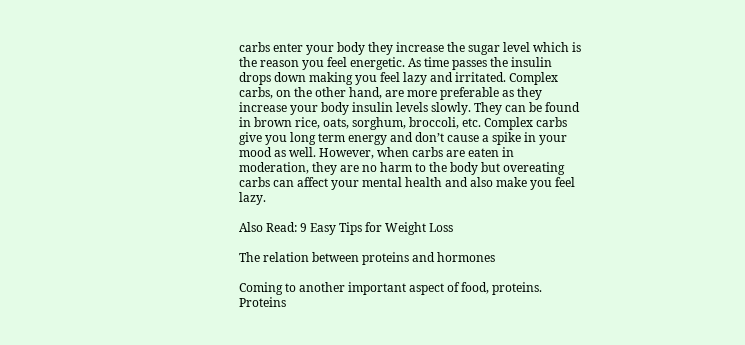carbs enter your body they increase the sugar level which is the reason you feel energetic. As time passes the insulin drops down making you feel lazy and irritated. Complex carbs, on the other hand, are more preferable as they increase your body insulin levels slowly. They can be found in brown rice, oats, sorghum, broccoli, etc. Complex carbs give you long term energy and don’t cause a spike in your mood as well. However, when carbs are eaten in moderation, they are no harm to the body but overeating carbs can affect your mental health and also make you feel lazy.

Also Read: 9 Easy Tips for Weight Loss

The relation between proteins and hormones

Coming to another important aspect of food, proteins. Proteins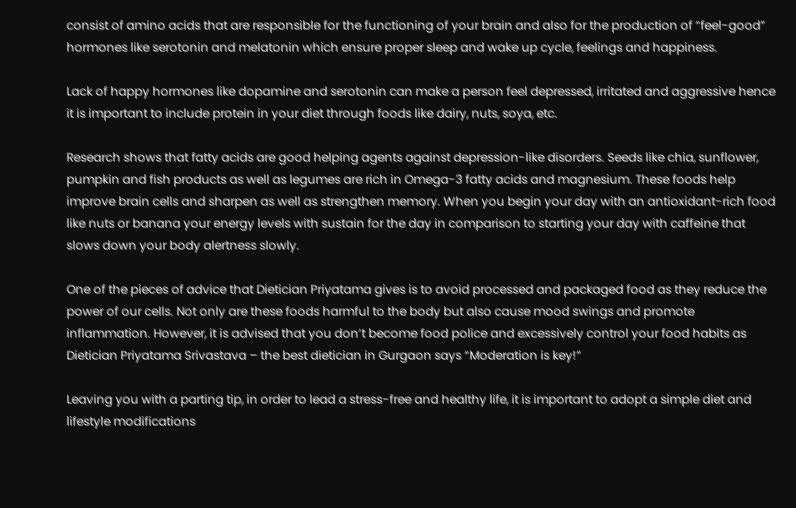consist of amino acids that are responsible for the functioning of your brain and also for the production of “feel-good” hormones like serotonin and melatonin which ensure proper sleep and wake up cycle, feelings and happiness.

Lack of happy hormones like dopamine and serotonin can make a person feel depressed, irritated and aggressive hence it is important to include protein in your diet through foods like dairy, nuts, soya, etc.

Research shows that fatty acids are good helping agents against depression-like disorders. Seeds like chia, sunflower, pumpkin and fish products as well as legumes are rich in Omega-3 fatty acids and magnesium. These foods help improve brain cells and sharpen as well as strengthen memory. When you begin your day with an antioxidant-rich food like nuts or banana your energy levels with sustain for the day in comparison to starting your day with caffeine that slows down your body alertness slowly.

One of the pieces of advice that Dietician Priyatama gives is to avoid processed and packaged food as they reduce the power of our cells. Not only are these foods harmful to the body but also cause mood swings and promote inflammation. However, it is advised that you don’t become food police and excessively control your food habits as Dietician Priyatama Srivastava – the best dietician in Gurgaon says “Moderation is key!”

Leaving you with a parting tip, in order to lead a stress-free and healthy life, it is important to adopt a simple diet and lifestyle modifications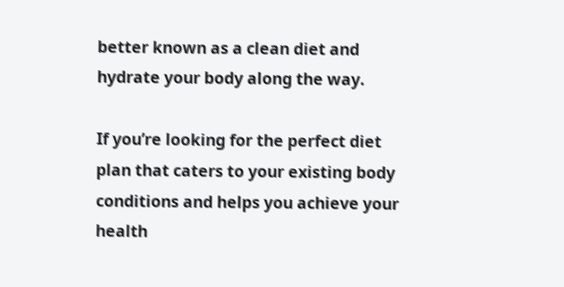better known as a clean diet and hydrate your body along the way.

If you’re looking for the perfect diet plan that caters to your existing body conditions and helps you achieve your health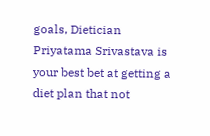goals, Dietician Priyatama Srivastava is your best bet at getting a diet plan that not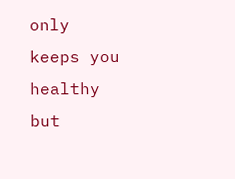only keeps you healthy but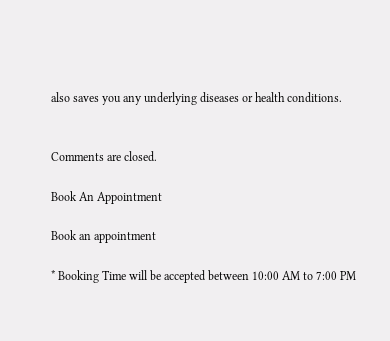also saves you any underlying diseases or health conditions.


Comments are closed.

Book An Appointment

Book an appointment

* Booking Time will be accepted between 10:00 AM to 7:00 PM